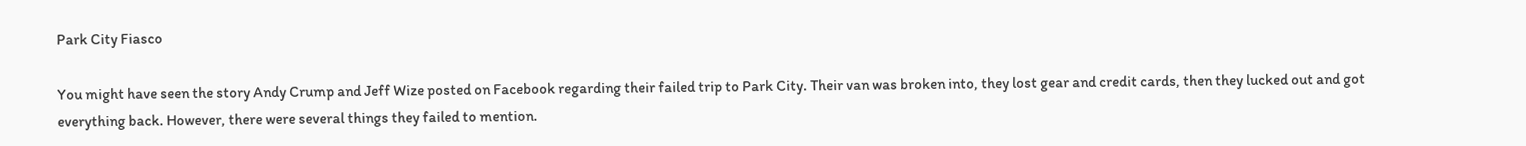Park City Fiasco

You might have seen the story Andy Crump and Jeff Wize posted on Facebook regarding their failed trip to Park City. Their van was broken into, they lost gear and credit cards, then they lucked out and got everything back. However, there were several things they failed to mention.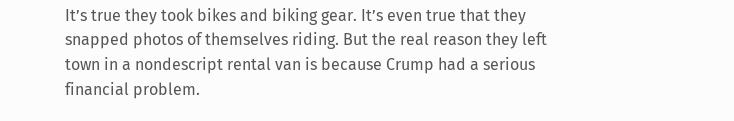It’s true they took bikes and biking gear. It’s even true that they snapped photos of themselves riding. But the real reason they left town in a nondescript rental van is because Crump had a serious financial problem.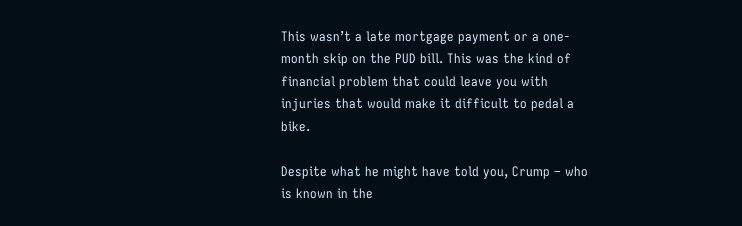This wasn’t a late mortgage payment or a one-month skip on the PUD bill. This was the kind of financial problem that could leave you with injuries that would make it difficult to pedal a bike.

Despite what he might have told you, Crump – who is known in the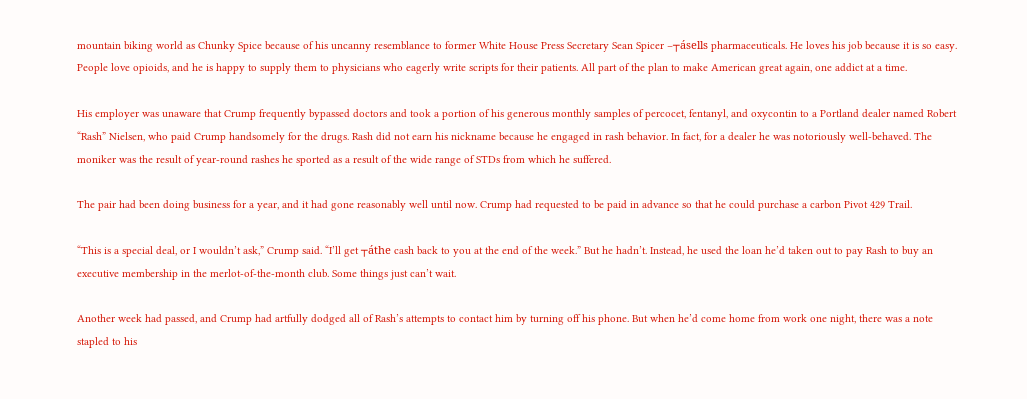mountain biking world as Chunky Spice because of his uncanny resemblance to former White House Press Secretary Sean Spicer –┬ásells pharmaceuticals. He loves his job because it is so easy. People love opioids, and he is happy to supply them to physicians who eagerly write scripts for their patients. All part of the plan to make American great again, one addict at a time.

His employer was unaware that Crump frequently bypassed doctors and took a portion of his generous monthly samples of percocet, fentanyl, and oxycontin to a Portland dealer named Robert “Rash” Nielsen, who paid Crump handsomely for the drugs. Rash did not earn his nickname because he engaged in rash behavior. In fact, for a dealer he was notoriously well-behaved. The moniker was the result of year-round rashes he sported as a result of the wide range of STDs from which he suffered.

The pair had been doing business for a year, and it had gone reasonably well until now. Crump had requested to be paid in advance so that he could purchase a carbon Pivot 429 Trail.

“This is a special deal, or I wouldn’t ask,” Crump said. “I’ll get ┬áthe cash back to you at the end of the week.” But he hadn’t. Instead, he used the loan he’d taken out to pay Rash to buy an executive membership in the merlot-of-the-month club. Some things just can’t wait.

Another week had passed, and Crump had artfully dodged all of Rash’s attempts to contact him by turning off his phone. But when he’d come home from work one night, there was a note stapled to his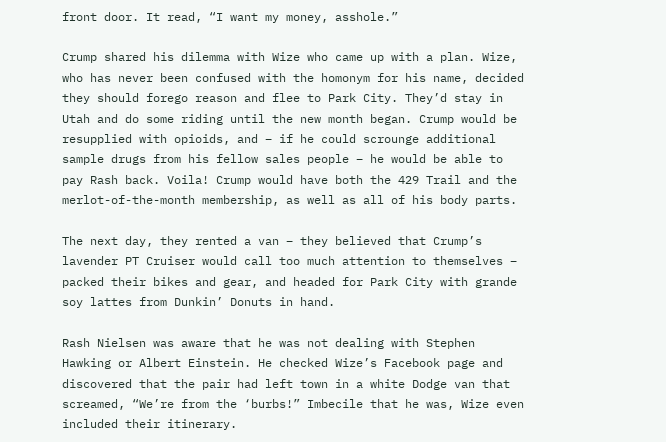front door. It read, “I want my money, asshole.”

Crump shared his dilemma with Wize who came up with a plan. Wize, who has never been confused with the homonym for his name, decided they should forego reason and flee to Park City. They’d stay in Utah and do some riding until the new month began. Crump would be resupplied with opioids, and – if he could scrounge additional sample drugs from his fellow sales people – he would be able to pay Rash back. Voila! Crump would have both the 429 Trail and the merlot-of-the-month membership, as well as all of his body parts.

The next day, they rented a van – they believed that Crump’s lavender PT Cruiser would call too much attention to themselves – packed their bikes and gear, and headed for Park City with grande soy lattes from Dunkin’ Donuts in hand.

Rash Nielsen was aware that he was not dealing with Stephen Hawking or Albert Einstein. He checked Wize’s Facebook page and discovered that the pair had left town in a white Dodge van that screamed, “We’re from the ‘burbs!” Imbecile that he was, Wize even included their itinerary.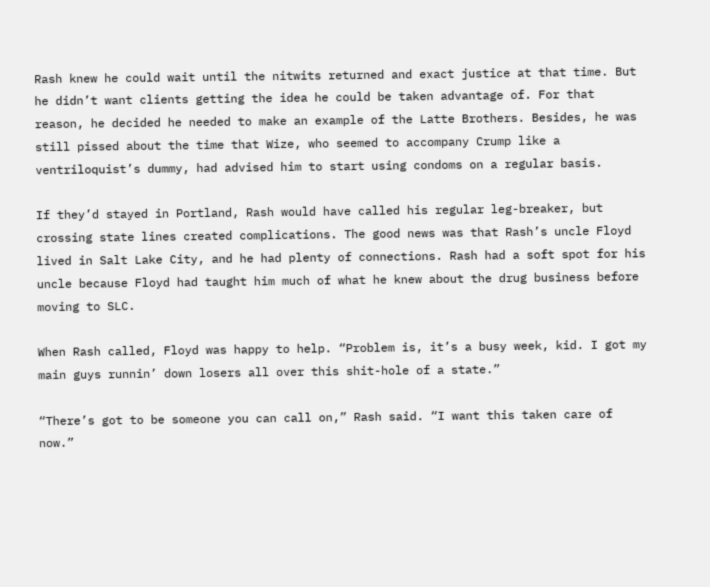Rash knew he could wait until the nitwits returned and exact justice at that time. But he didn’t want clients getting the idea he could be taken advantage of. For that reason, he decided he needed to make an example of the Latte Brothers. Besides, he was still pissed about the time that Wize, who seemed to accompany Crump like a ventriloquist’s dummy, had advised him to start using condoms on a regular basis.

If they’d stayed in Portland, Rash would have called his regular leg-breaker, but crossing state lines created complications. The good news was that Rash’s uncle Floyd lived in Salt Lake City, and he had plenty of connections. Rash had a soft spot for his uncle because Floyd had taught him much of what he knew about the drug business before moving to SLC.

When Rash called, Floyd was happy to help. “Problem is, it’s a busy week, kid. I got my main guys runnin’ down losers all over this shit-hole of a state.”

“There’s got to be someone you can call on,” Rash said. “I want this taken care of now.”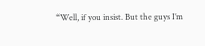“Well, if you insist. But the guys I’m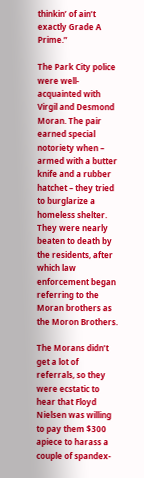thinkin’ of ain’t exactly Grade A Prime.”

The Park City police were well-acquainted with Virgil and Desmond Moran. The pair earned special notoriety when – armed with a butter knife and a rubber hatchet – they tried to burglarize a homeless shelter. They were nearly beaten to death by the residents, after which law enforcement began referring to the Moran brothers as the Moron Brothers.

The Morans didn’t get a lot of referrals, so they were ecstatic to hear that Floyd Nielsen was willing to pay them $300 apiece to harass a couple of spandex-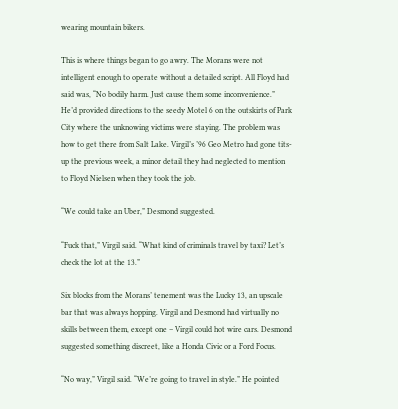wearing mountain bikers.

This is where things began to go awry. The Morans were not intelligent enough to operate without a detailed script. All Floyd had said was, “No bodily harm. Just cause them some inconvenience.” He’d provided directions to the seedy Motel 6 on the outskirts of Park City where the unknowing victims were staying. The problem was how to get there from Salt Lake. Virgil’s ’96 Geo Metro had gone tits-up the previous week, a minor detail they had neglected to mention to Floyd Nielsen when they took the job.

“We could take an Uber,” Desmond suggested.

“Fuck that,” Virgil said. “What kind of criminals travel by taxi? Let’s check the lot at the 13.”

Six blocks from the Morans’ tenement was the Lucky 13, an upscale bar that was always hopping. Virgil and Desmond had virtually no skills between them, except one – Virgil could hot wire cars. Desmond suggested something discreet, like a Honda Civic or a Ford Focus.

“No way,” Virgil said. “We’re going to travel in style.” He pointed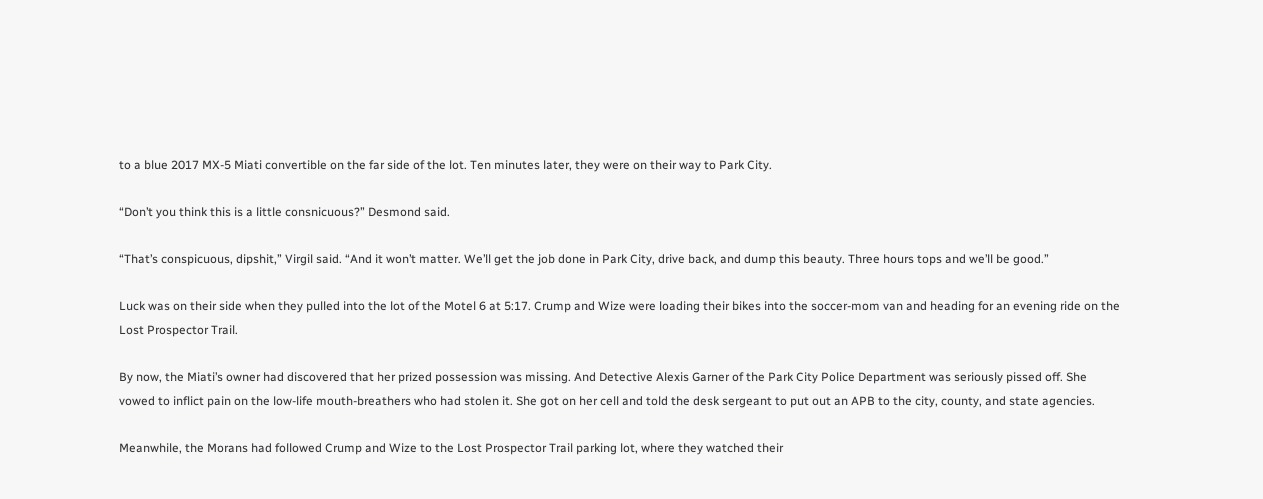to a blue 2017 MX-5 Miati convertible on the far side of the lot. Ten minutes later, they were on their way to Park City.

“Don’t you think this is a little consnicuous?” Desmond said.

“That’s conspicuous, dipshit,” Virgil said. “And it won’t matter. We’ll get the job done in Park City, drive back, and dump this beauty. Three hours tops and we’ll be good.”

Luck was on their side when they pulled into the lot of the Motel 6 at 5:17. Crump and Wize were loading their bikes into the soccer-mom van and heading for an evening ride on the Lost Prospector Trail.

By now, the Miati’s owner had discovered that her prized possession was missing. And Detective Alexis Garner of the Park City Police Department was seriously pissed off. She vowed to inflict pain on the low-life mouth-breathers who had stolen it. She got on her cell and told the desk sergeant to put out an APB to the city, county, and state agencies.

Meanwhile, the Morans had followed Crump and Wize to the Lost Prospector Trail parking lot, where they watched their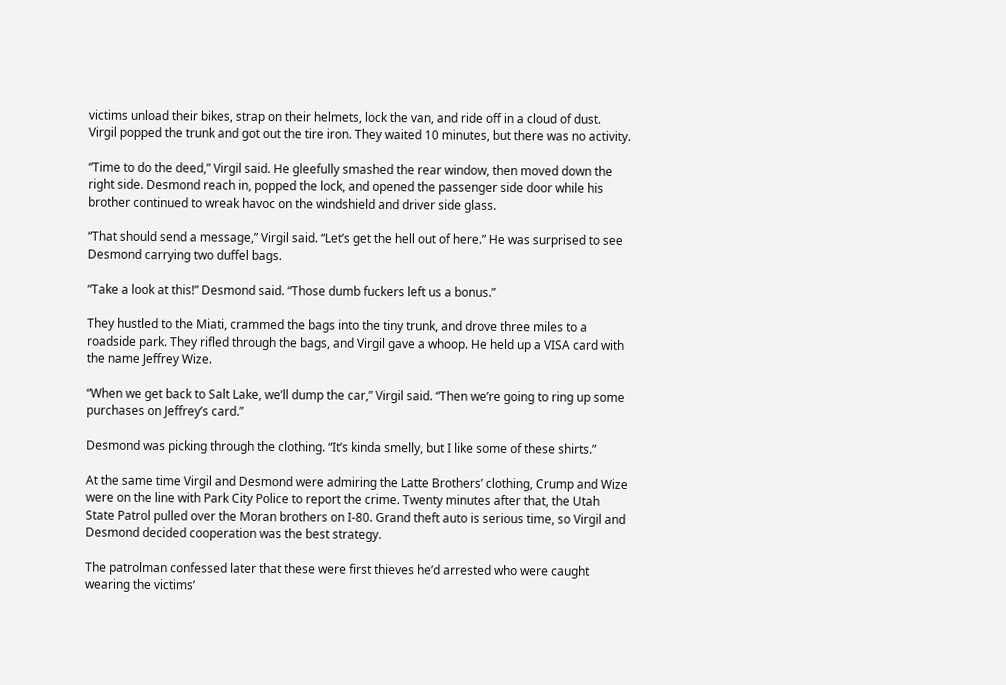victims unload their bikes, strap on their helmets, lock the van, and ride off in a cloud of dust. Virgil popped the trunk and got out the tire iron. They waited 10 minutes, but there was no activity.

“Time to do the deed,” Virgil said. He gleefully smashed the rear window, then moved down the right side. Desmond reach in, popped the lock, and opened the passenger side door while his brother continued to wreak havoc on the windshield and driver side glass.

“That should send a message,” Virgil said. “Let’s get the hell out of here.” He was surprised to see Desmond carrying two duffel bags.

“Take a look at this!” Desmond said. “Those dumb fuckers left us a bonus.”

They hustled to the Miati, crammed the bags into the tiny trunk, and drove three miles to a roadside park. They rifled through the bags, and Virgil gave a whoop. He held up a VISA card with the name Jeffrey Wize.

“When we get back to Salt Lake, we’ll dump the car,” Virgil said. “Then we’re going to ring up some purchases on Jeffrey’s card.”

Desmond was picking through the clothing. “It’s kinda smelly, but I like some of these shirts.”

At the same time Virgil and Desmond were admiring the Latte Brothers’ clothing, Crump and Wize were on the line with Park City Police to report the crime. Twenty minutes after that, the Utah State Patrol pulled over the Moran brothers on I-80. Grand theft auto is serious time, so Virgil and Desmond decided cooperation was the best strategy.

The patrolman confessed later that these were first thieves he’d arrested who were caught wearing the victims’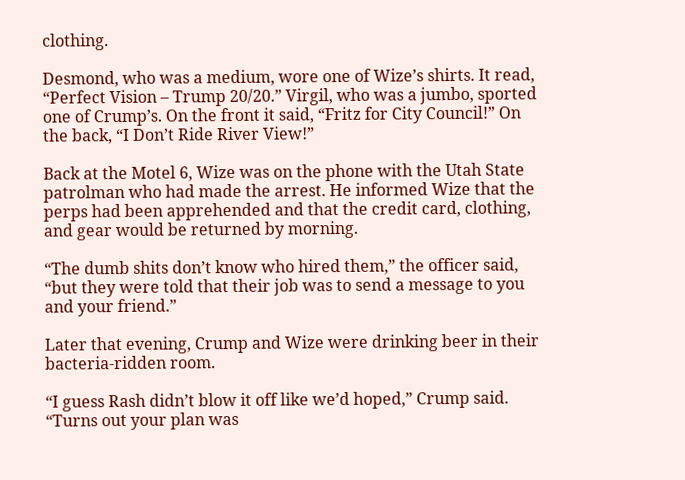clothing.

Desmond, who was a medium, wore one of Wize’s shirts. It read, “Perfect Vision – Trump 20/20.” Virgil, who was a jumbo, sported one of Crump’s. On the front it said, “Fritz for City Council!” On the back, “I Don’t Ride River View!”

Back at the Motel 6, Wize was on the phone with the Utah State patrolman who had made the arrest. He informed Wize that the perps had been apprehended and that the credit card, clothing, and gear would be returned by morning.

“The dumb shits don’t know who hired them,” the officer said, “but they were told that their job was to send a message to you and your friend.”

Later that evening, Crump and Wize were drinking beer in their bacteria-ridden room.

“I guess Rash didn’t blow it off like we’d hoped,” Crump said. “Turns out your plan was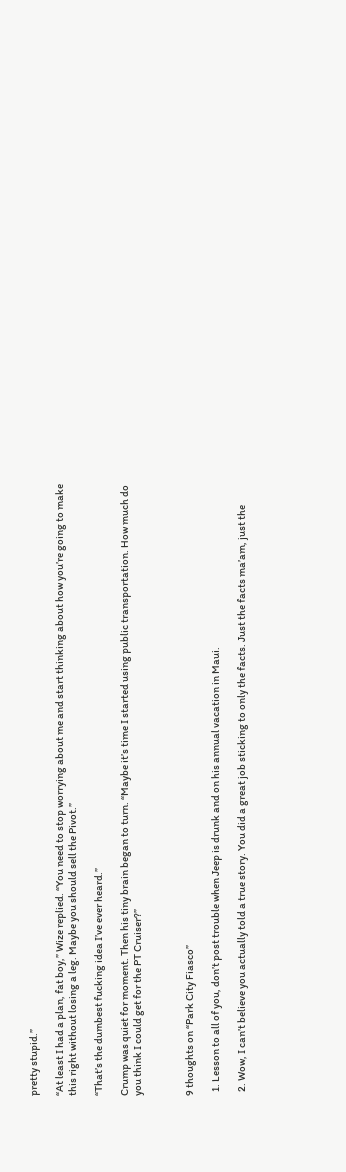pretty stupid.”

“At least I had a plan, fat boy,” Wize replied. “You need to stop worrying about me and start thinking about how you’re going to make this right without losing a leg. Maybe you should sell the Pivot.”

“That’s the dumbest fucking idea I’ve ever heard.”

Crump was quiet for moment. Then his tiny brain began to turn. “Maybe it’s time I started using public transportation. How much do you think I could get for the PT Cruiser?”



9 thoughts on “Park City Fiasco”

  1. Lesson to all of you, don’t post trouble when Jeep is drunk and on his annual vacation in Maui.

  2. Wow, I can’t believe you actually told a true story. You did a great job sticking to only the facts. Just the facts ma’am, just the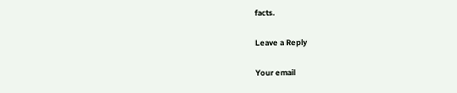facts.

Leave a Reply

Your email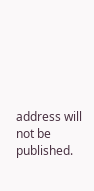address will not be published.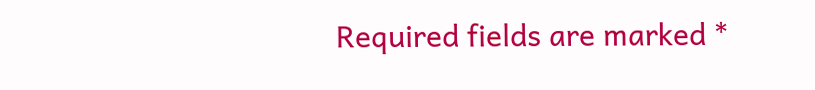Required fields are marked *